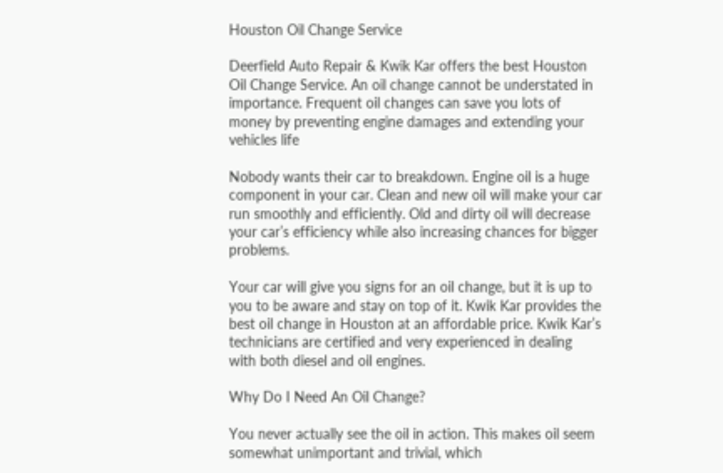Houston Oil Change Service

Deerfield Auto Repair & Kwik Kar offers the best Houston Oil Change Service. An oil change cannot be understated in importance. Frequent oil changes can save you lots of money by preventing engine damages and extending your vehicles life

Nobody wants their car to breakdown. Engine oil is a huge component in your car. Clean and new oil will make your car run smoothly and efficiently. Old and dirty oil will decrease your car’s efficiency while also increasing chances for bigger problems.

Your car will give you signs for an oil change, but it is up to you to be aware and stay on top of it. Kwik Kar provides the best oil change in Houston at an affordable price. Kwik Kar’s technicians are certified and very experienced in dealing with both diesel and oil engines.

Why Do I Need An Oil Change?

You never actually see the oil in action. This makes oil seem somewhat unimportant and trivial, which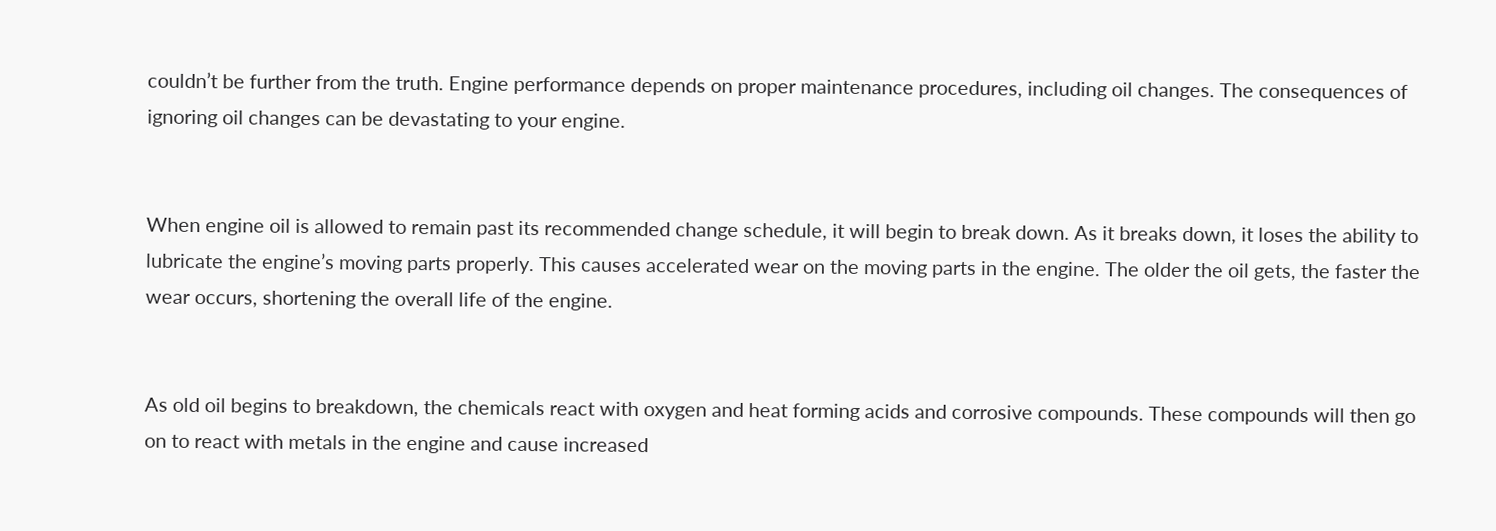couldn’t be further from the truth. Engine performance depends on proper maintenance procedures, including oil changes. The consequences of ignoring oil changes can be devastating to your engine.


When engine oil is allowed to remain past its recommended change schedule, it will begin to break down. As it breaks down, it loses the ability to lubricate the engine’s moving parts properly. This causes accelerated wear on the moving parts in the engine. The older the oil gets, the faster the wear occurs, shortening the overall life of the engine.


As old oil begins to breakdown, the chemicals react with oxygen and heat forming acids and corrosive compounds. These compounds will then go on to react with metals in the engine and cause increased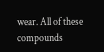wear. All of these compounds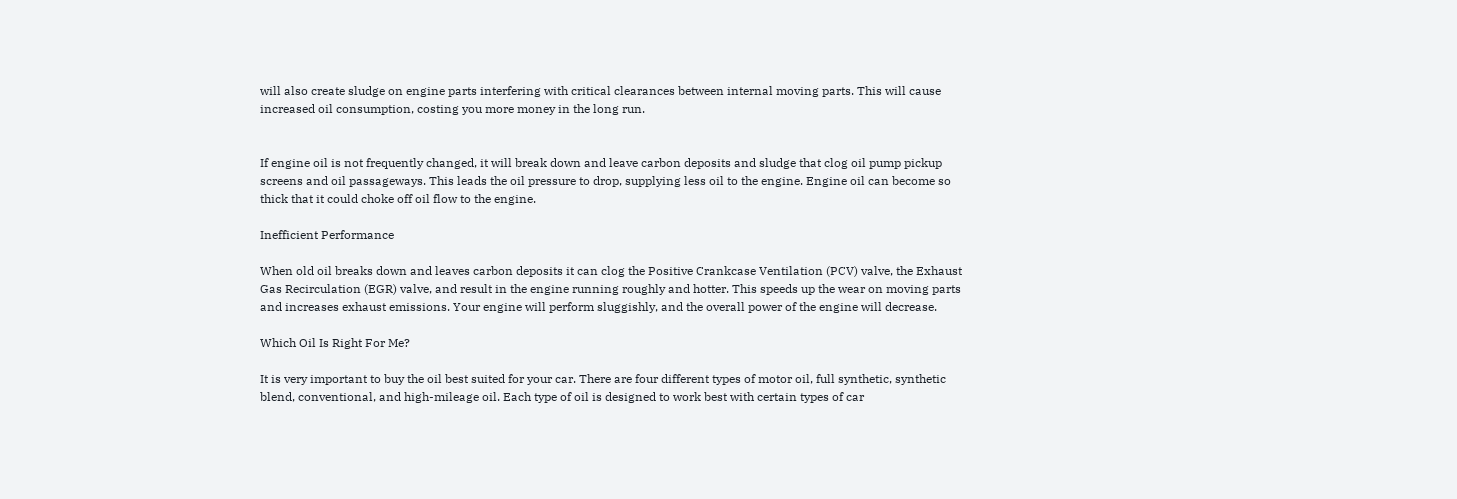will also create sludge on engine parts interfering with critical clearances between internal moving parts. This will cause increased oil consumption, costing you more money in the long run.


If engine oil is not frequently changed, it will break down and leave carbon deposits and sludge that clog oil pump pickup screens and oil passageways. This leads the oil pressure to drop, supplying less oil to the engine. Engine oil can become so thick that it could choke off oil flow to the engine.

Inefficient Performance

When old oil breaks down and leaves carbon deposits it can clog the Positive Crankcase Ventilation (PCV) valve, the Exhaust Gas Recirculation (EGR) valve, and result in the engine running roughly and hotter. This speeds up the wear on moving parts and increases exhaust emissions. Your engine will perform sluggishly, and the overall power of the engine will decrease.

Which Oil Is Right For Me?

It is very important to buy the oil best suited for your car. There are four different types of motor oil, full synthetic, synthetic blend, conventional, and high-mileage oil. Each type of oil is designed to work best with certain types of car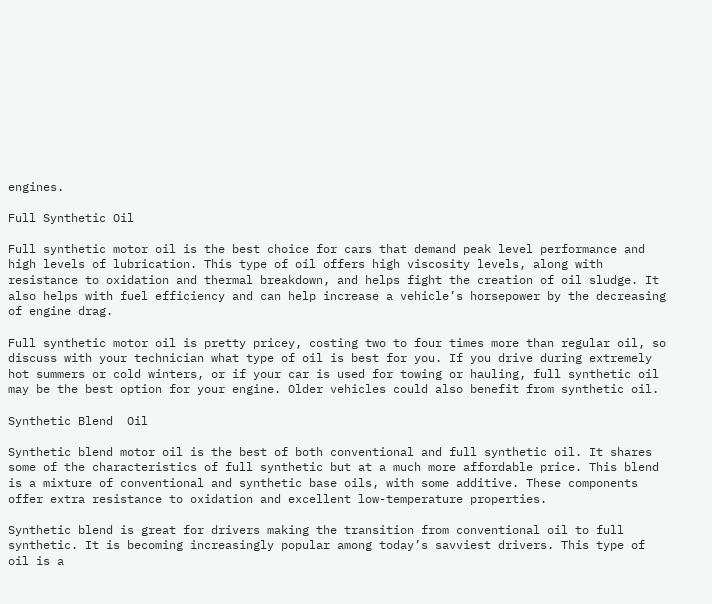engines.

Full Synthetic Oil

Full synthetic motor oil is the best choice for cars that demand peak level performance and high levels of lubrication. This type of oil offers high viscosity levels, along with resistance to oxidation and thermal breakdown, and helps fight the creation of oil sludge. It also helps with fuel efficiency and can help increase a vehicle’s horsepower by the decreasing of engine drag.

Full synthetic motor oil is pretty pricey, costing two to four times more than regular oil, so discuss with your technician what type of oil is best for you. If you drive during extremely hot summers or cold winters, or if your car is used for towing or hauling, full synthetic oil may be the best option for your engine. Older vehicles could also benefit from synthetic oil.

Synthetic Blend  Oil

Synthetic blend motor oil is the best of both conventional and full synthetic oil. It shares some of the characteristics of full synthetic but at a much more affordable price. This blend is a mixture of conventional and synthetic base oils, with some additive. These components offer extra resistance to oxidation and excellent low-temperature properties.

Synthetic blend is great for drivers making the transition from conventional oil to full synthetic. It is becoming increasingly popular among today’s savviest drivers. This type of oil is a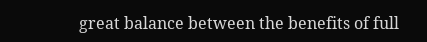great balance between the benefits of full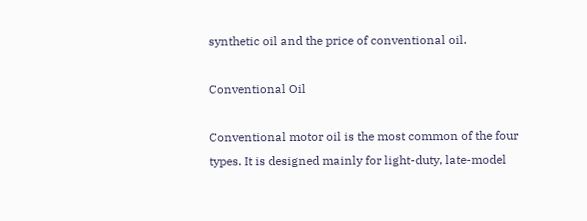synthetic oil and the price of conventional oil.

Conventional Oil

Conventional motor oil is the most common of the four types. It is designed mainly for light-duty, late-model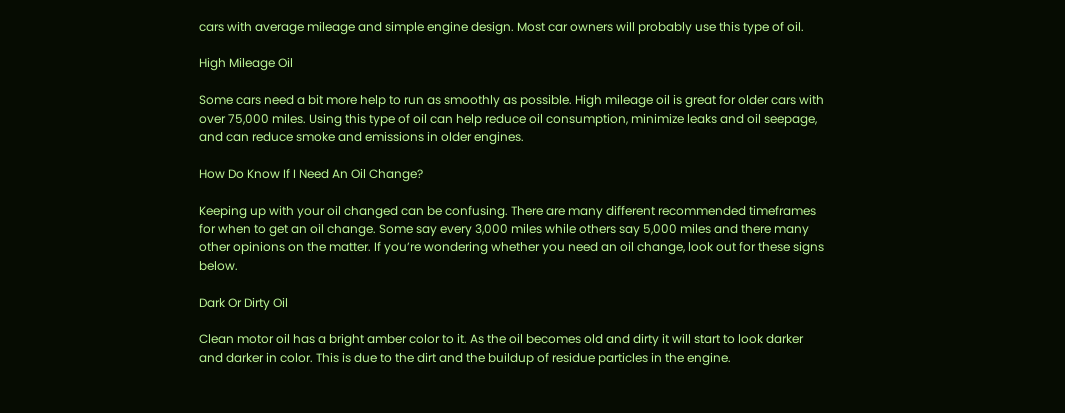cars with average mileage and simple engine design. Most car owners will probably use this type of oil.

High Mileage Oil

Some cars need a bit more help to run as smoothly as possible. High mileage oil is great for older cars with over 75,000 miles. Using this type of oil can help reduce oil consumption, minimize leaks and oil seepage, and can reduce smoke and emissions in older engines.

How Do Know If I Need An Oil Change?

Keeping up with your oil changed can be confusing. There are many different recommended timeframes for when to get an oil change. Some say every 3,000 miles while others say 5,000 miles and there many other opinions on the matter. If you’re wondering whether you need an oil change, look out for these signs below.

Dark Or Dirty Oil

Clean motor oil has a bright amber color to it. As the oil becomes old and dirty it will start to look darker and darker in color. This is due to the dirt and the buildup of residue particles in the engine.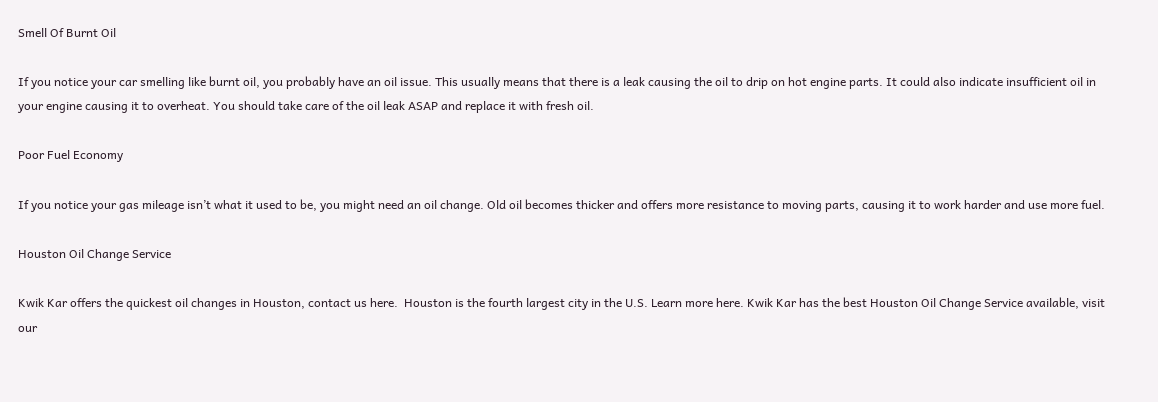Smell Of Burnt Oil

If you notice your car smelling like burnt oil, you probably have an oil issue. This usually means that there is a leak causing the oil to drip on hot engine parts. It could also indicate insufficient oil in your engine causing it to overheat. You should take care of the oil leak ASAP and replace it with fresh oil.

Poor Fuel Economy

If you notice your gas mileage isn’t what it used to be, you might need an oil change. Old oil becomes thicker and offers more resistance to moving parts, causing it to work harder and use more fuel.

Houston Oil Change Service

Kwik Kar offers the quickest oil changes in Houston, contact us here.  Houston is the fourth largest city in the U.S. Learn more here. Kwik Kar has the best Houston Oil Change Service available, visit our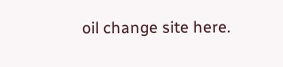oil change site here.